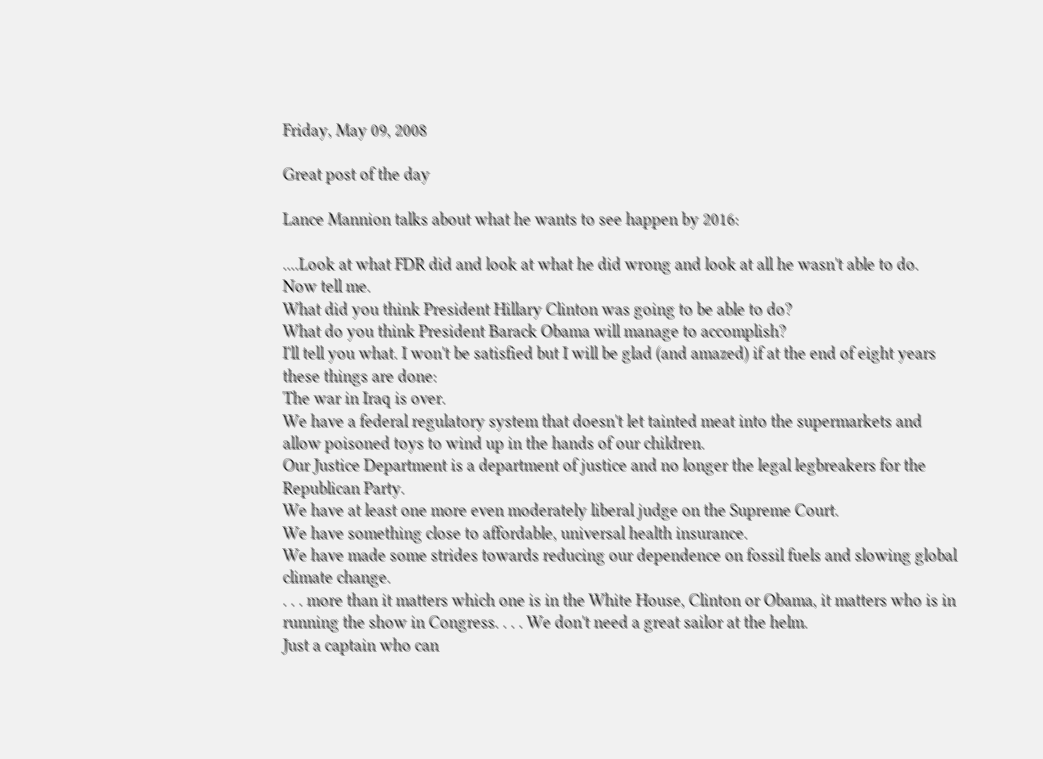Friday, May 09, 2008

Great post of the day

Lance Mannion talks about what he wants to see happen by 2016:

....Look at what FDR did and look at what he did wrong and look at all he wasn't able to do.
Now tell me.
What did you think President Hillary Clinton was going to be able to do?
What do you think President Barack Obama will manage to accomplish?
I'll tell you what. I won't be satisfied but I will be glad (and amazed) if at the end of eight years these things are done:
The war in Iraq is over.
We have a federal regulatory system that doesn't let tainted meat into the supermarkets and allow poisoned toys to wind up in the hands of our children.
Our Justice Department is a department of justice and no longer the legal legbreakers for the Republican Party.
We have at least one more even moderately liberal judge on the Supreme Court.
We have something close to affordable, universal health insurance.
We have made some strides towards reducing our dependence on fossil fuels and slowing global climate change.
. . . more than it matters which one is in the White House, Clinton or Obama, it matters who is in running the show in Congress. . . . We don't need a great sailor at the helm.
Just a captain who can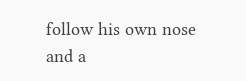follow his own nose and a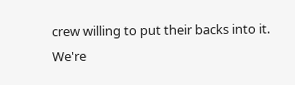crew willing to put their backs into it.
We're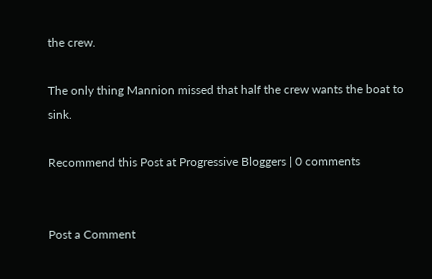the crew.

The only thing Mannion missed that half the crew wants the boat to sink.

Recommend this Post at Progressive Bloggers | 0 comments


Post a Comment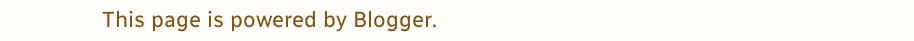This page is powered by Blogger.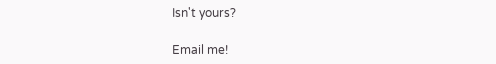Isn't yours?

Email me!